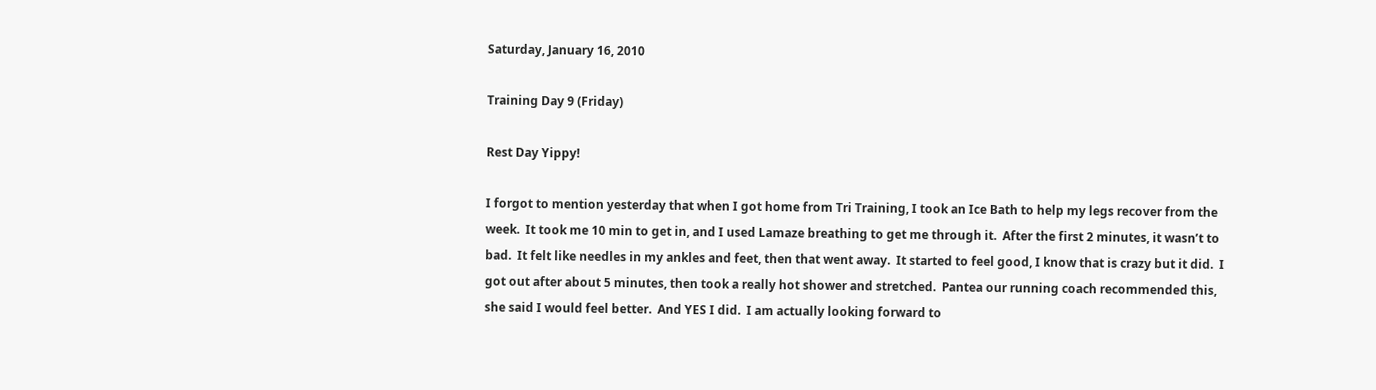Saturday, January 16, 2010

Training Day 9 (Friday)

Rest Day Yippy!

I forgot to mention yesterday that when I got home from Tri Training, I took an Ice Bath to help my legs recover from the week.  It took me 10 min to get in, and I used Lamaze breathing to get me through it.  After the first 2 minutes, it wasn’t to bad.  It felt like needles in my ankles and feet, then that went away.  It started to feel good, I know that is crazy but it did.  I got out after about 5 minutes, then took a really hot shower and stretched.  Pantea our running coach recommended this, she said I would feel better.  And YES I did.  I am actually looking forward to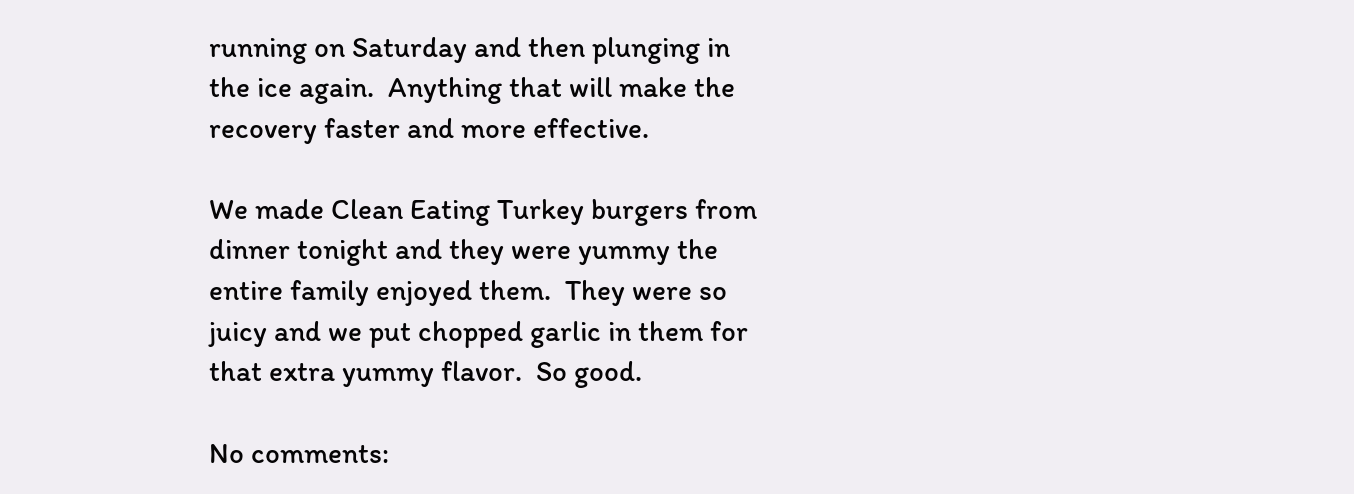running on Saturday and then plunging in the ice again.  Anything that will make the recovery faster and more effective.

We made Clean Eating Turkey burgers from dinner tonight and they were yummy the entire family enjoyed them.  They were so juicy and we put chopped garlic in them for that extra yummy flavor.  So good.

No comments: